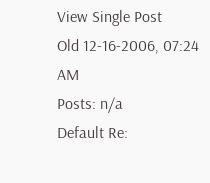View Single Post
Old 12-16-2006, 07:24 AM
Posts: n/a
Default Re: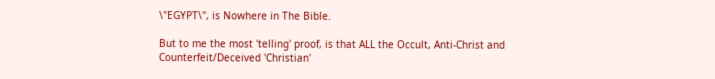\"EGYPT\", is Nowhere in The Bible.

But to me the most 'telling' proof, is that ALL the Occult, Anti-Christ and Counterfeit/Deceived 'Christian'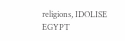religions, IDOLISE EGYPT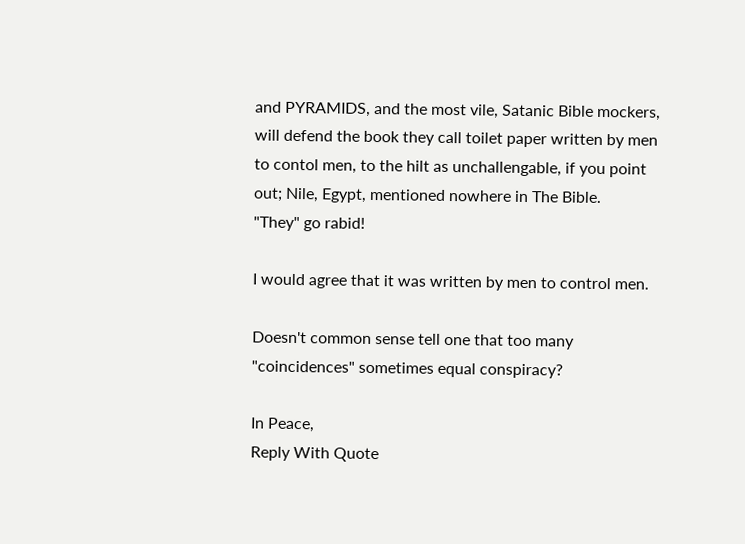and PYRAMIDS, and the most vile, Satanic Bible mockers, will defend the book they call toilet paper written by men to contol men, to the hilt as unchallengable, if you point out; Nile, Egypt, mentioned nowhere in The Bible.
"They" go rabid!

I would agree that it was written by men to control men.

Doesn't common sense tell one that too many "coincidences" sometimes equal conspiracy?

In Peace,
Reply With Quote